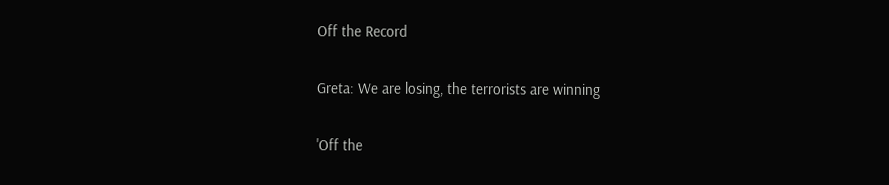Off the Record

Greta: We are losing, the terrorists are winning

'Off the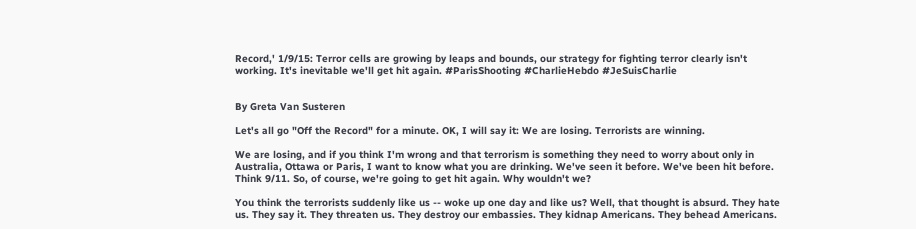Record,' 1/9/15: Terror cells are growing by leaps and bounds, our strategy for fighting terror clearly isn't working. It's inevitable we'll get hit again. #ParisShooting #CharlieHebdo #JeSuisCharlie


By Greta Van Susteren

Let's all go "Off the Record" for a minute. OK, I will say it: We are losing. Terrorists are winning.

We are losing, and if you think I'm wrong and that terrorism is something they need to worry about only in Australia, Ottawa or Paris, I want to know what you are drinking. We've seen it before. We've been hit before. Think 9/11. So, of course, we're going to get hit again. Why wouldn't we?

You think the terrorists suddenly like us -- woke up one day and like us? Well, that thought is absurd. They hate us. They say it. They threaten us. They destroy our embassies. They kidnap Americans. They behead Americans.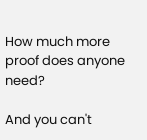How much more proof does anyone need?

And you can't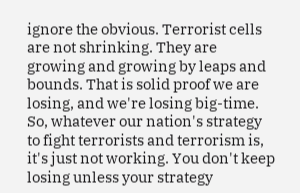ignore the obvious. Terrorist cells are not shrinking. They are growing and growing by leaps and bounds. That is solid proof we are losing, and we're losing big-time. So, whatever our nation's strategy to fight terrorists and terrorism is, it's just not working. You don't keep losing unless your strategy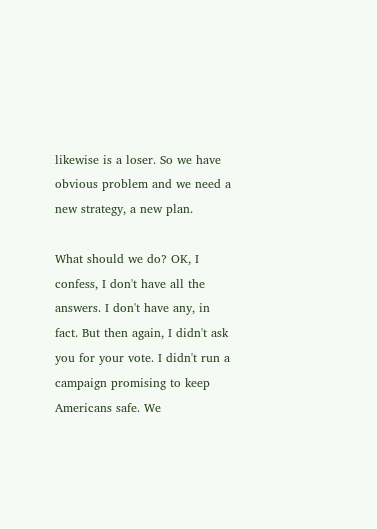likewise is a loser. So we have obvious problem and we need a new strategy, a new plan.

What should we do? OK, I confess, I don't have all the answers. I don't have any, in fact. But then again, I didn't ask you for your vote. I didn't run a campaign promising to keep Americans safe. We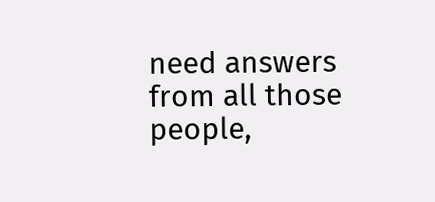need answers from all those people,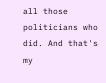all those politicians who did. And that's my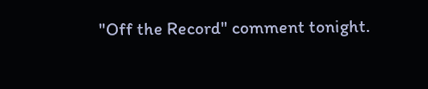"Off the Record" comment tonight.